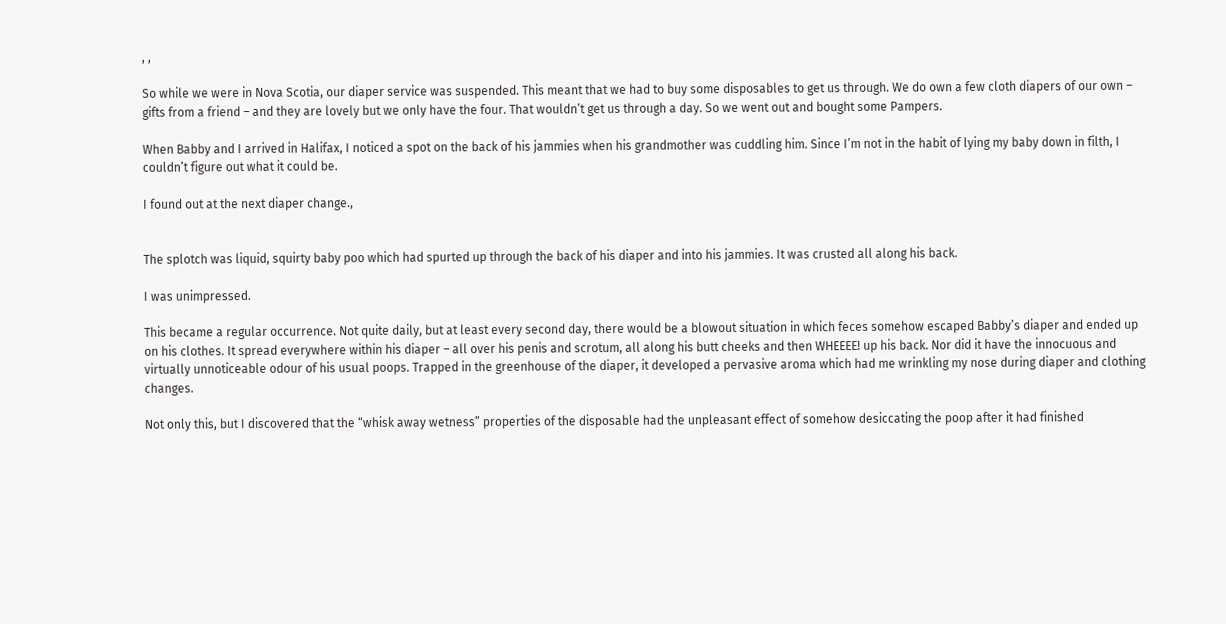, ,

So while we were in Nova Scotia, our diaper service was suspended. This meant that we had to buy some disposables to get us through. We do own a few cloth diapers of our own – gifts from a friend – and they are lovely but we only have the four. That wouldn’t get us through a day. So we went out and bought some Pampers.

When Babby and I arrived in Halifax, I noticed a spot on the back of his jammies when his grandmother was cuddling him. Since I’m not in the habit of lying my baby down in filth, I couldn’t figure out what it could be.

I found out at the next diaper change.,


The splotch was liquid, squirty baby poo which had spurted up through the back of his diaper and into his jammies. It was crusted all along his back.

I was unimpressed.

This became a regular occurrence. Not quite daily, but at least every second day, there would be a blowout situation in which feces somehow escaped Babby’s diaper and ended up on his clothes. It spread everywhere within his diaper – all over his penis and scrotum, all along his butt cheeks and then WHEEEE! up his back. Nor did it have the innocuous and virtually unnoticeable odour of his usual poops. Trapped in the greenhouse of the diaper, it developed a pervasive aroma which had me wrinkling my nose during diaper and clothing changes.

Not only this, but I discovered that the “whisk away wetness” properties of the disposable had the unpleasant effect of somehow desiccating the poop after it had finished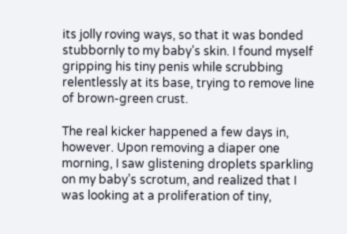its jolly roving ways, so that it was bonded stubbornly to my baby’s skin. I found myself gripping his tiny penis while scrubbing relentlessly at its base, trying to remove line of brown-green crust.

The real kicker happened a few days in, however. Upon removing a diaper one morning, I saw glistening droplets sparkling on my baby’s scrotum, and realized that I was looking at a proliferation of tiny,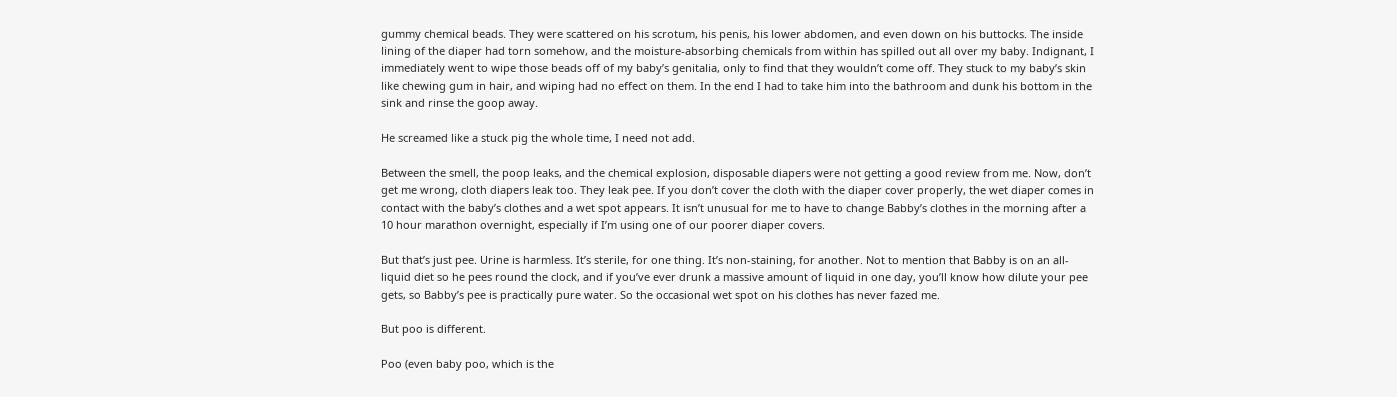gummy chemical beads. They were scattered on his scrotum, his penis, his lower abdomen, and even down on his buttocks. The inside lining of the diaper had torn somehow, and the moisture-absorbing chemicals from within has spilled out all over my baby. Indignant, I immediately went to wipe those beads off of my baby’s genitalia, only to find that they wouldn’t come off. They stuck to my baby’s skin like chewing gum in hair, and wiping had no effect on them. In the end I had to take him into the bathroom and dunk his bottom in the sink and rinse the goop away.

He screamed like a stuck pig the whole time, I need not add.

Between the smell, the poop leaks, and the chemical explosion, disposable diapers were not getting a good review from me. Now, don’t get me wrong, cloth diapers leak too. They leak pee. If you don’t cover the cloth with the diaper cover properly, the wet diaper comes in contact with the baby’s clothes and a wet spot appears. It isn’t unusual for me to have to change Babby’s clothes in the morning after a 10 hour marathon overnight, especially if I’m using one of our poorer diaper covers.

But that’s just pee. Urine is harmless. It’s sterile, for one thing. It’s non-staining, for another. Not to mention that Babby is on an all-liquid diet so he pees round the clock, and if you’ve ever drunk a massive amount of liquid in one day, you’ll know how dilute your pee gets, so Babby’s pee is practically pure water. So the occasional wet spot on his clothes has never fazed me.

But poo is different.

Poo (even baby poo, which is the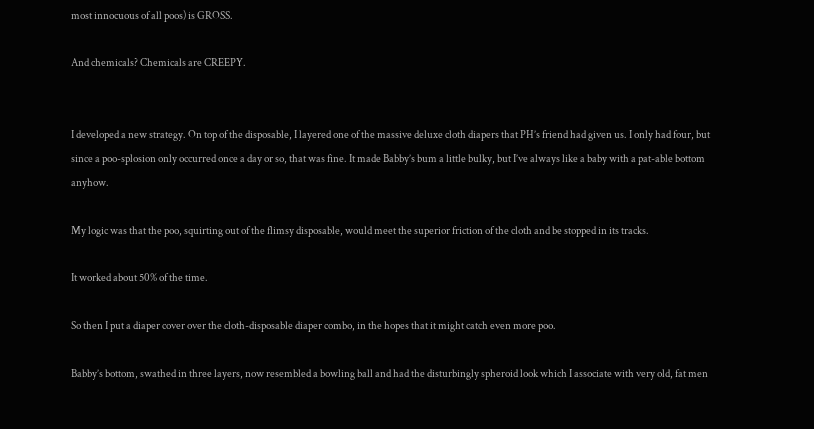most innocuous of all poos) is GROSS.

And chemicals? Chemicals are CREEPY.


I developed a new strategy. On top of the disposable, I layered one of the massive deluxe cloth diapers that PH’s friend had given us. I only had four, but since a poo-splosion only occurred once a day or so, that was fine. It made Babby’s bum a little bulky, but I’ve always like a baby with a pat-able bottom anyhow.

My logic was that the poo, squirting out of the flimsy disposable, would meet the superior friction of the cloth and be stopped in its tracks.

It worked about 50% of the time.

So then I put a diaper cover over the cloth-disposable diaper combo, in the hopes that it might catch even more poo.

Babby’s bottom, swathed in three layers, now resembled a bowling ball and had the disturbingly spheroid look which I associate with very old, fat men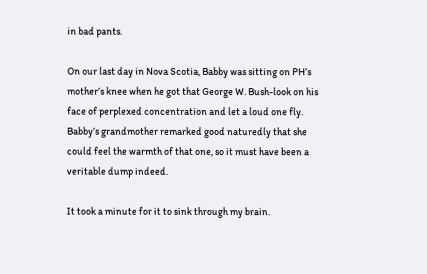in bad pants.

On our last day in Nova Scotia, Babby was sitting on PH’s mother’s knee when he got that George W. Bush-look on his face of perplexed concentration and let a loud one fly. Babby’s grandmother remarked good naturedly that she could feel the warmth of that one, so it must have been a veritable dump indeed.

It took a minute for it to sink through my brain.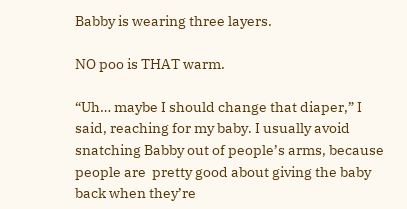Babby is wearing three layers.

NO poo is THAT warm.

“Uh… maybe I should change that diaper,” I said, reaching for my baby. I usually avoid snatching Babby out of people’s arms, because people are  pretty good about giving the baby back when they’re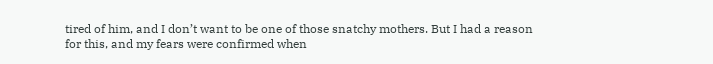tired of him, and I don’t want to be one of those snatchy mothers. But I had a reason for this, and my fears were confirmed when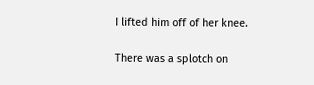I lifted him off of her knee.

There was a splotch on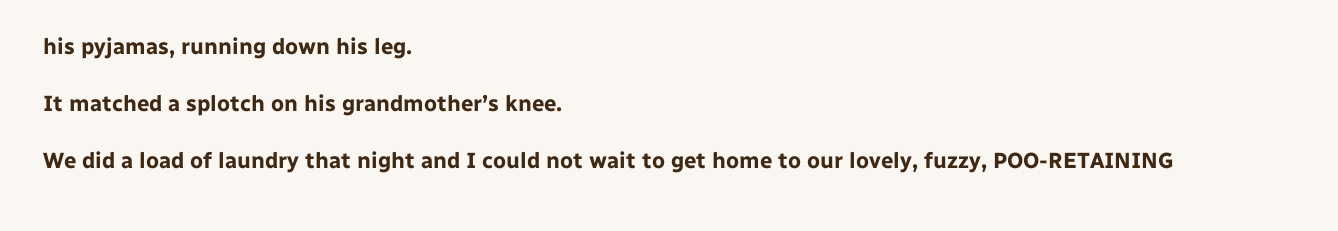his pyjamas, running down his leg.

It matched a splotch on his grandmother’s knee.

We did a load of laundry that night and I could not wait to get home to our lovely, fuzzy, POO-RETAINING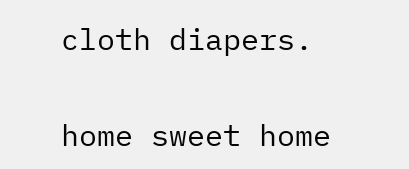cloth diapers.

home sweet home